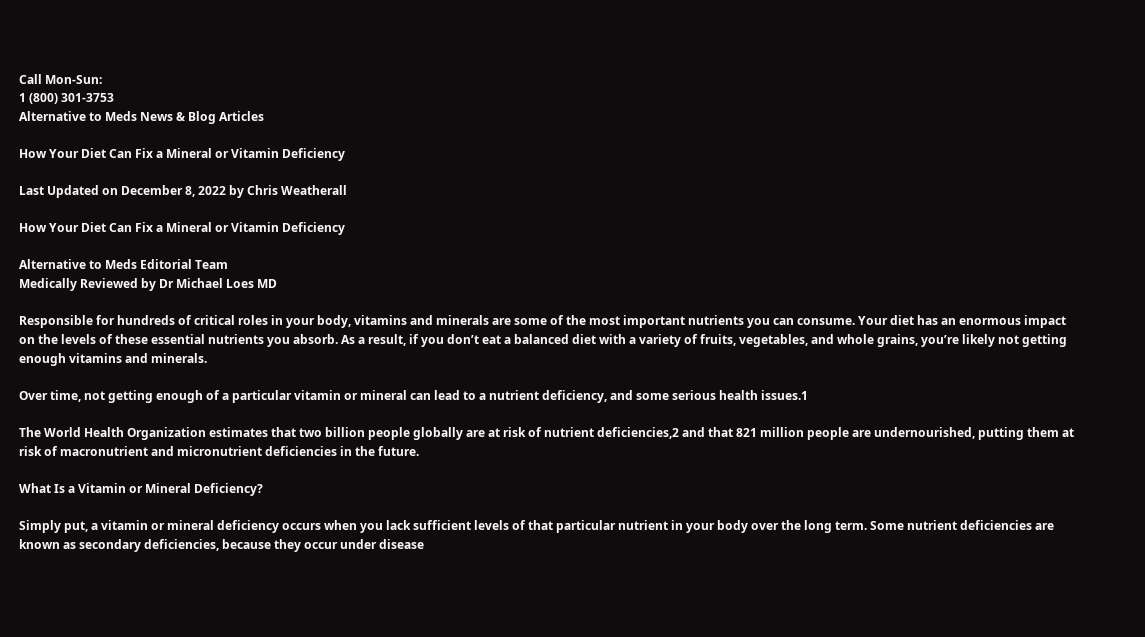Call Mon-Sun:
1 (800) 301-3753
Alternative to Meds News & Blog Articles

How Your Diet Can Fix a Mineral or Vitamin Deficiency

Last Updated on December 8, 2022 by Chris Weatherall

How Your Diet Can Fix a Mineral or Vitamin Deficiency

Alternative to Meds Editorial Team
Medically Reviewed by Dr Michael Loes MD

Responsible for hundreds of critical roles in your body, vitamins and minerals are some of the most important nutrients you can consume. Your diet has an enormous impact on the levels of these essential nutrients you absorb. As a result, if you don’t eat a balanced diet with a variety of fruits, vegetables, and whole grains, you’re likely not getting enough vitamins and minerals.

Over time, not getting enough of a particular vitamin or mineral can lead to a nutrient deficiency, and some serious health issues.1

The World Health Organization estimates that two billion people globally are at risk of nutrient deficiencies,2 and that 821 million people are undernourished, putting them at risk of macronutrient and micronutrient deficiencies in the future.

What Is a Vitamin or Mineral Deficiency?

Simply put, a vitamin or mineral deficiency occurs when you lack sufficient levels of that particular nutrient in your body over the long term. Some nutrient deficiencies are known as secondary deficiencies, because they occur under disease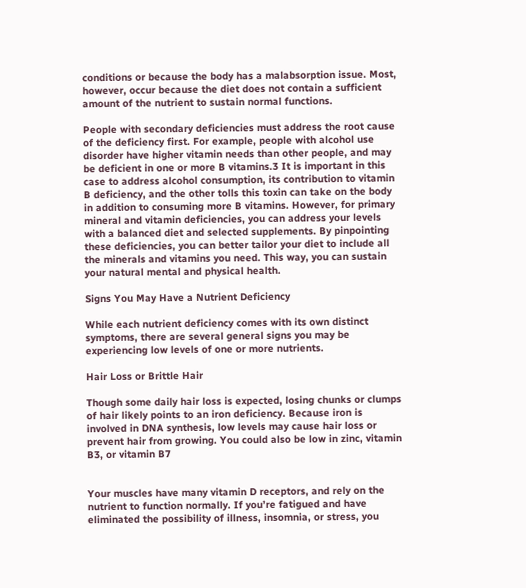conditions or because the body has a malabsorption issue. Most, however, occur because the diet does not contain a sufficient amount of the nutrient to sustain normal functions.

People with secondary deficiencies must address the root cause of the deficiency first. For example, people with alcohol use disorder have higher vitamin needs than other people, and may be deficient in one or more B vitamins.3 It is important in this case to address alcohol consumption, its contribution to vitamin B deficiency, and the other tolls this toxin can take on the body in addition to consuming more B vitamins. However, for primary mineral and vitamin deficiencies, you can address your levels with a balanced diet and selected supplements. By pinpointing these deficiencies, you can better tailor your diet to include all the minerals and vitamins you need. This way, you can sustain your natural mental and physical health.

Signs You May Have a Nutrient Deficiency

While each nutrient deficiency comes with its own distinct symptoms, there are several general signs you may be experiencing low levels of one or more nutrients.

Hair Loss or Brittle Hair

Though some daily hair loss is expected, losing chunks or clumps of hair likely points to an iron deficiency. Because iron is involved in DNA synthesis, low levels may cause hair loss or prevent hair from growing. You could also be low in zinc, vitamin B3, or vitamin B7


Your muscles have many vitamin D receptors, and rely on the nutrient to function normally. If you’re fatigued and have eliminated the possibility of illness, insomnia, or stress, you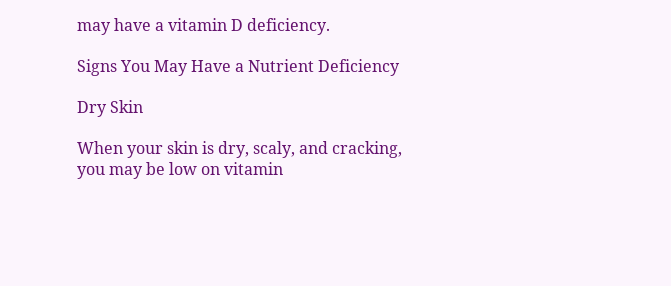may have a vitamin D deficiency.

Signs You May Have a Nutrient Deficiency

Dry Skin

When your skin is dry, scaly, and cracking, you may be low on vitamin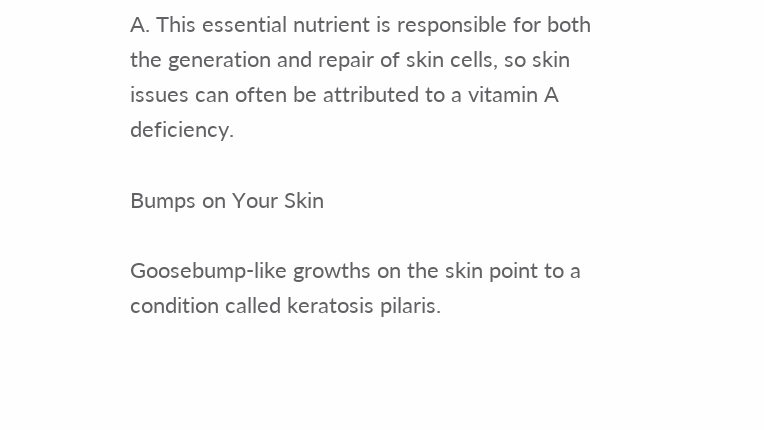A. This essential nutrient is responsible for both the generation and repair of skin cells, so skin issues can often be attributed to a vitamin A deficiency.

Bumps on Your Skin

Goosebump-like growths on the skin point to a condition called keratosis pilaris.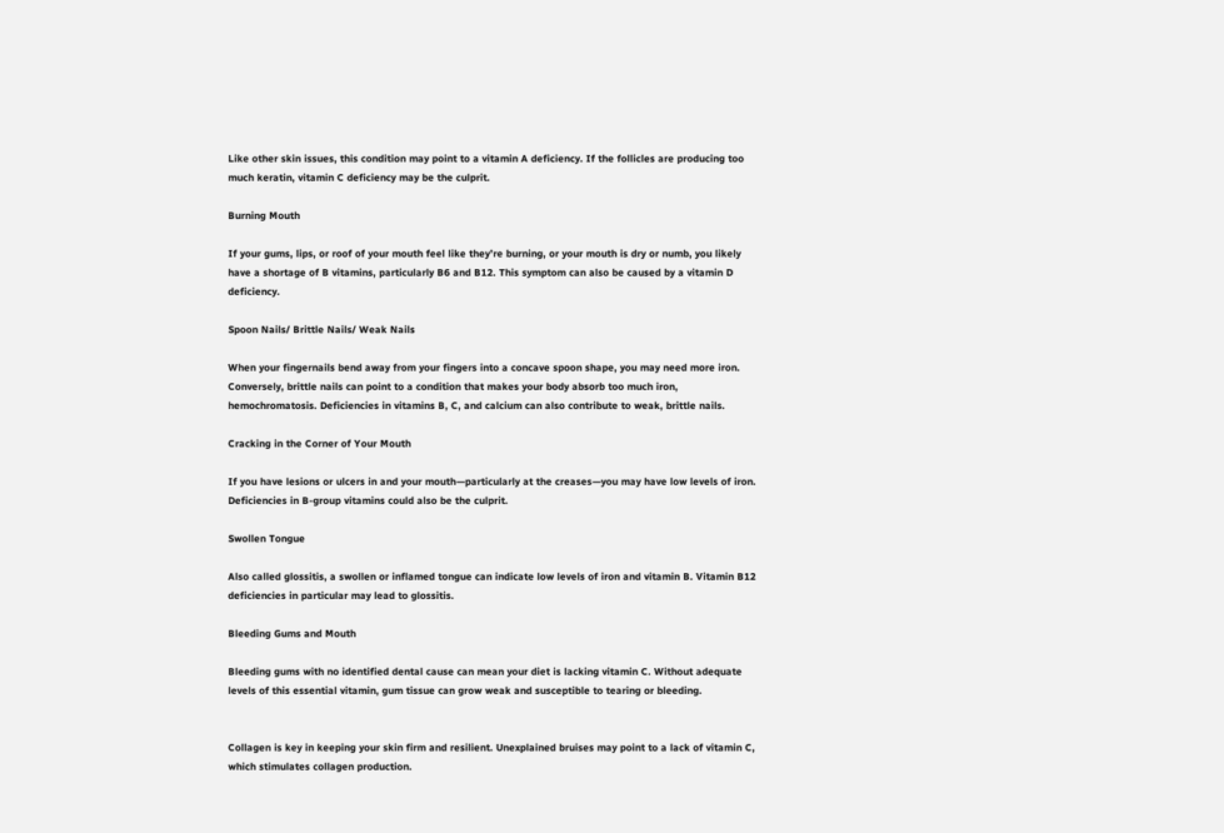Like other skin issues, this condition may point to a vitamin A deficiency. If the follicles are producing too much keratin, vitamin C deficiency may be the culprit.

Burning Mouth

If your gums, lips, or roof of your mouth feel like they’re burning, or your mouth is dry or numb, you likely have a shortage of B vitamins, particularly B6 and B12. This symptom can also be caused by a vitamin D deficiency.

Spoon Nails/ Brittle Nails/ Weak Nails

When your fingernails bend away from your fingers into a concave spoon shape, you may need more iron. Conversely, brittle nails can point to a condition that makes your body absorb too much iron, hemochromatosis. Deficiencies in vitamins B, C, and calcium can also contribute to weak, brittle nails.

Cracking in the Corner of Your Mouth

If you have lesions or ulcers in and your mouth—particularly at the creases—you may have low levels of iron. Deficiencies in B-group vitamins could also be the culprit.

Swollen Tongue

Also called glossitis, a swollen or inflamed tongue can indicate low levels of iron and vitamin B. Vitamin B12 deficiencies in particular may lead to glossitis.

Bleeding Gums and Mouth

Bleeding gums with no identified dental cause can mean your diet is lacking vitamin C. Without adequate levels of this essential vitamin, gum tissue can grow weak and susceptible to tearing or bleeding.


Collagen is key in keeping your skin firm and resilient. Unexplained bruises may point to a lack of vitamin C, which stimulates collagen production.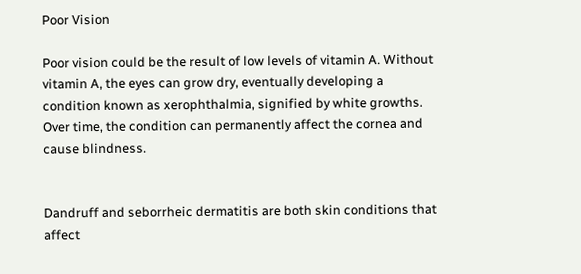Poor Vision

Poor vision could be the result of low levels of vitamin A. Without vitamin A, the eyes can grow dry, eventually developing a condition known as xerophthalmia, signified by white growths. Over time, the condition can permanently affect the cornea and cause blindness.


Dandruff and seborrheic dermatitis are both skin conditions that affect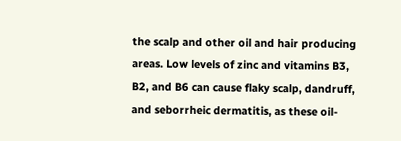the scalp and other oil and hair producing areas. Low levels of zinc and vitamins B3, B2, and B6 can cause flaky scalp, dandruff, and seborrheic dermatitis, as these oil-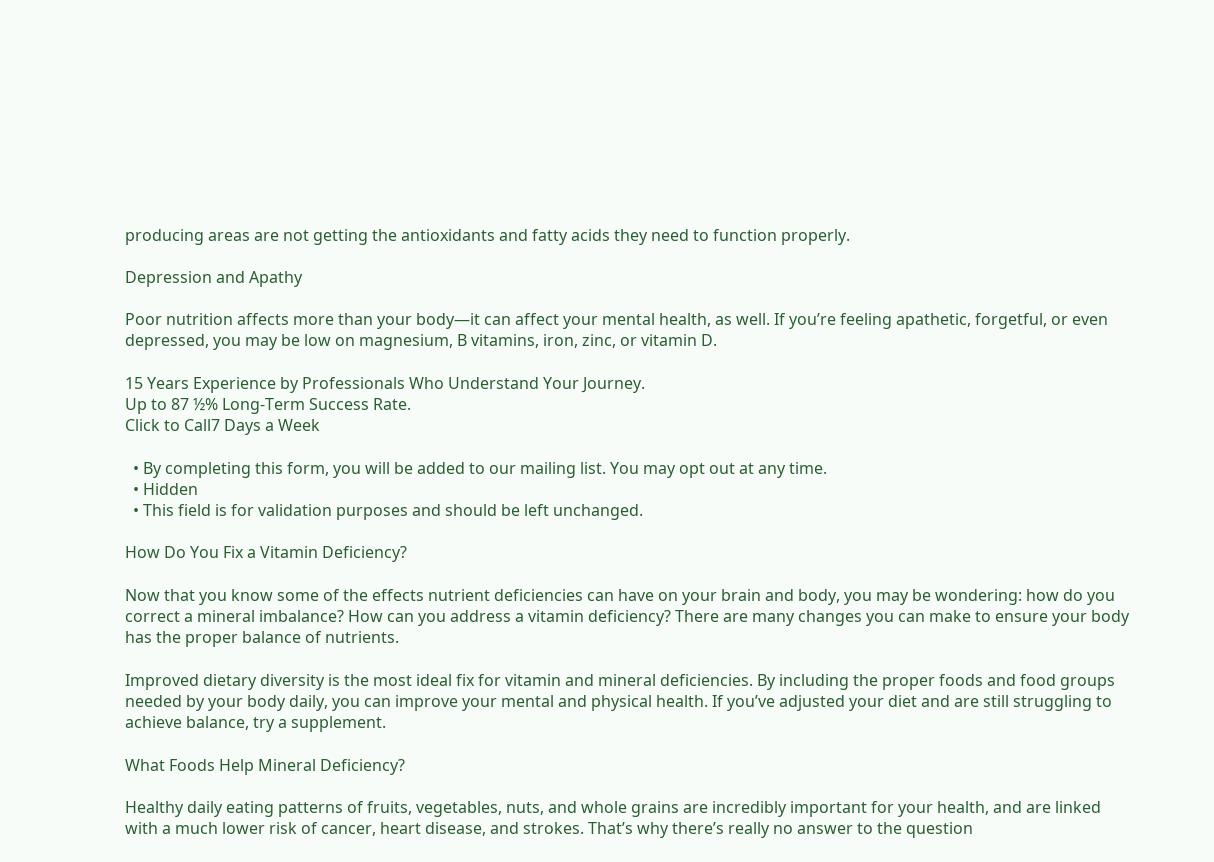producing areas are not getting the antioxidants and fatty acids they need to function properly.

Depression and Apathy

Poor nutrition affects more than your body—it can affect your mental health, as well. If you’re feeling apathetic, forgetful, or even depressed, you may be low on magnesium, B vitamins, iron, zinc, or vitamin D.

15 Years Experience by Professionals Who Understand Your Journey.
Up to 87 ½% Long-Term Success Rate.
Click to Call7 Days a Week

  • By completing this form, you will be added to our mailing list. You may opt out at any time.
  • Hidden
  • This field is for validation purposes and should be left unchanged.

How Do You Fix a Vitamin Deficiency?

Now that you know some of the effects nutrient deficiencies can have on your brain and body, you may be wondering: how do you correct a mineral imbalance? How can you address a vitamin deficiency? There are many changes you can make to ensure your body has the proper balance of nutrients.

Improved dietary diversity is the most ideal fix for vitamin and mineral deficiencies. By including the proper foods and food groups needed by your body daily, you can improve your mental and physical health. If you’ve adjusted your diet and are still struggling to achieve balance, try a supplement.

What Foods Help Mineral Deficiency?

Healthy daily eating patterns of fruits, vegetables, nuts, and whole grains are incredibly important for your health, and are linked with a much lower risk of cancer, heart disease, and strokes. That’s why there’s really no answer to the question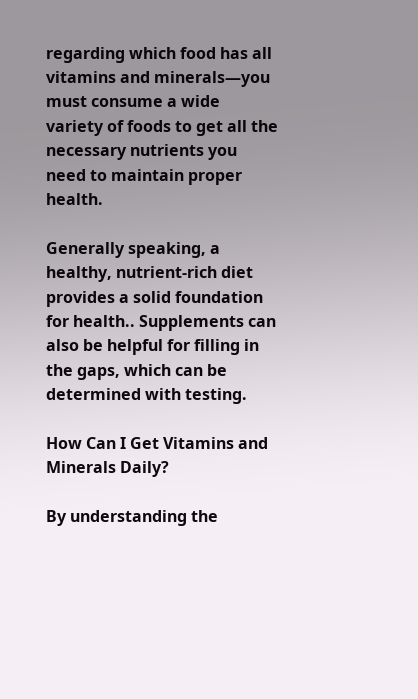regarding which food has all vitamins and minerals—you must consume a wide variety of foods to get all the necessary nutrients you need to maintain proper health.

Generally speaking, a healthy, nutrient-rich diet provides a solid foundation for health.. Supplements can also be helpful for filling in the gaps, which can be determined with testing.

How Can I Get Vitamins and Minerals Daily?

By understanding the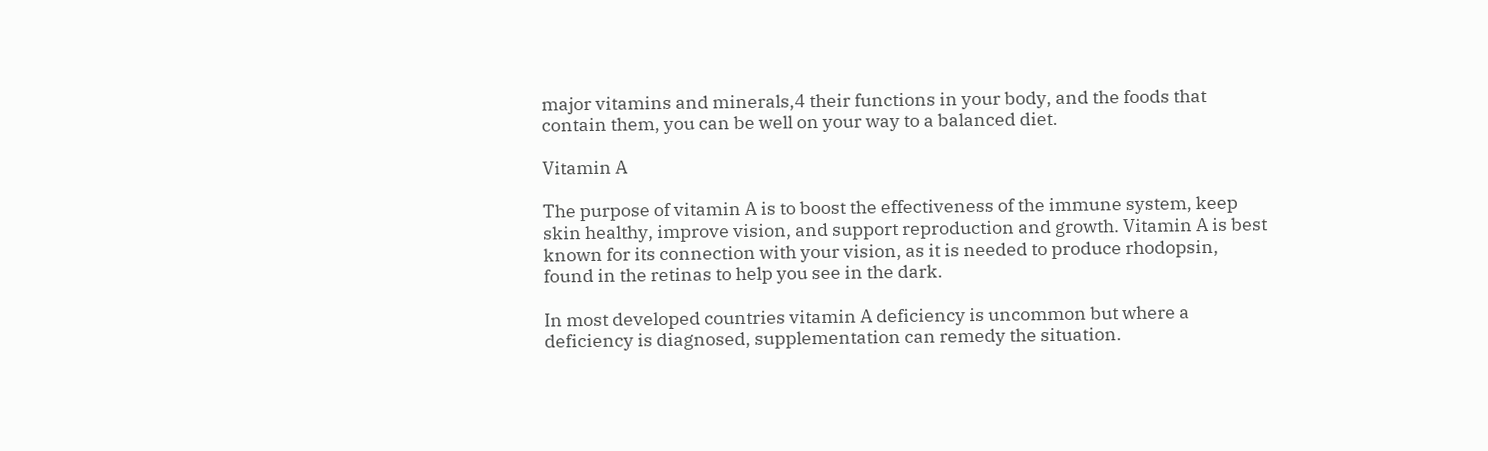major vitamins and minerals,4 their functions in your body, and the foods that contain them, you can be well on your way to a balanced diet.

Vitamin A

The purpose of vitamin A is to boost the effectiveness of the immune system, keep skin healthy, improve vision, and support reproduction and growth. Vitamin A is best known for its connection with your vision, as it is needed to produce rhodopsin, found in the retinas to help you see in the dark.

In most developed countries vitamin A deficiency is uncommon but where a deficiency is diagnosed, supplementation can remedy the situation.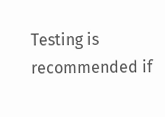Testing is recommended if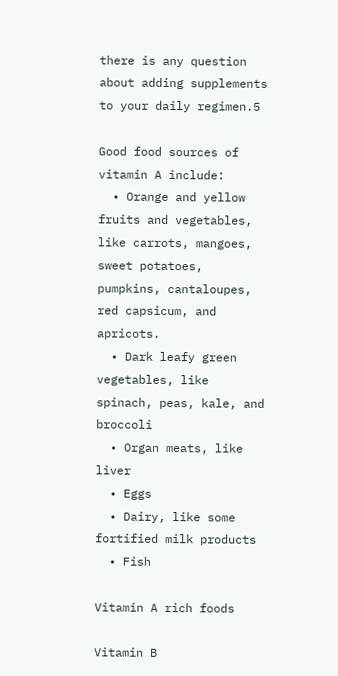there is any question about adding supplements to your daily regimen.5

Good food sources of vitamin A include:
  • Orange and yellow fruits and vegetables, like carrots, mangoes, sweet potatoes, pumpkins, cantaloupes, red capsicum, and apricots.
  • Dark leafy green vegetables, like spinach, peas, kale, and broccoli
  • Organ meats, like liver
  • Eggs
  • Dairy, like some fortified milk products
  • Fish

Vitamin A rich foods

Vitamin B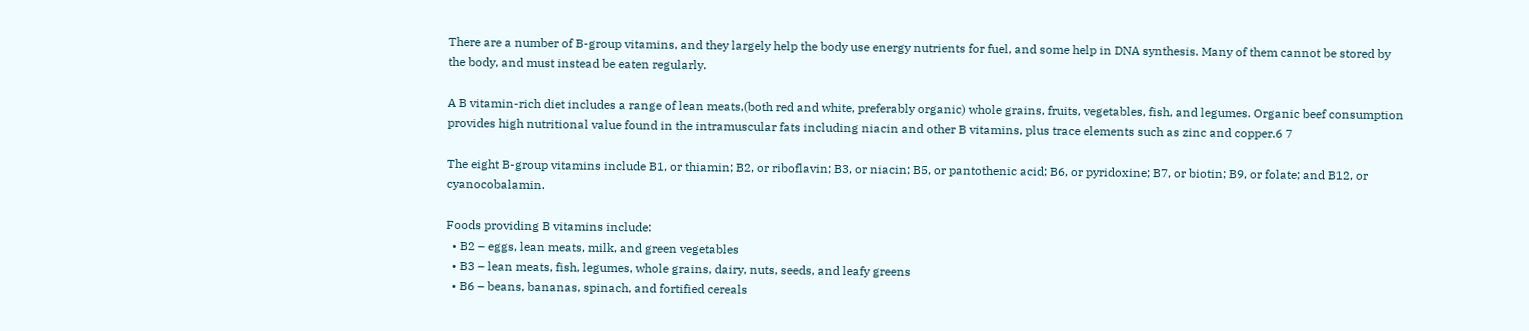There are a number of B-group vitamins, and they largely help the body use energy nutrients for fuel, and some help in DNA synthesis. Many of them cannot be stored by the body, and must instead be eaten regularly.

A B vitamin-rich diet includes a range of lean meats,(both red and white, preferably organic) whole grains, fruits, vegetables, fish, and legumes. Organic beef consumption provides high nutritional value found in the intramuscular fats including niacin and other B vitamins, plus trace elements such as zinc and copper.6 7

The eight B-group vitamins include B1, or thiamin; B2, or riboflavin; B3, or niacin; B5, or pantothenic acid; B6, or pyridoxine; B7, or biotin; B9, or folate; and B12, or cyanocobalamin.

Foods providing B vitamins include:
  • B2 – eggs, lean meats, milk, and green vegetables
  • B3 – lean meats, fish, legumes, whole grains, dairy, nuts, seeds, and leafy greens
  • B6 – beans, bananas, spinach, and fortified cereals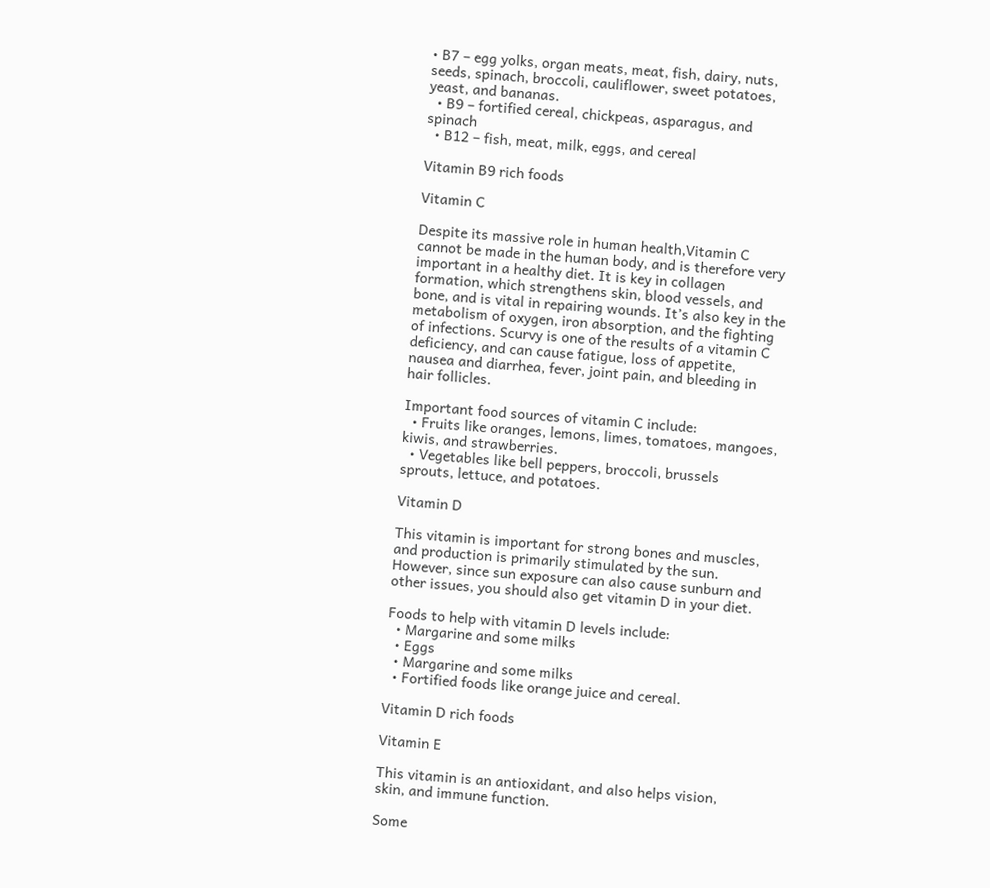• B7 – egg yolks, organ meats, meat, fish, dairy, nuts, seeds, spinach, broccoli, cauliflower, sweet potatoes, yeast, and bananas.
  • B9 – fortified cereal, chickpeas, asparagus, and spinach
  • B12 – fish, meat, milk, eggs, and cereal

Vitamin B9 rich foods

Vitamin C

Despite its massive role in human health,Vitamin C cannot be made in the human body, and is therefore very important in a healthy diet. It is key in collagen formation, which strengthens skin, blood vessels, and bone, and is vital in repairing wounds. It’s also key in the metabolism of oxygen, iron absorption, and the fighting of infections. Scurvy is one of the results of a vitamin C deficiency, and can cause fatigue, loss of appetite, nausea and diarrhea, fever, joint pain, and bleeding in hair follicles.

Important food sources of vitamin C include:
  • Fruits like oranges, lemons, limes, tomatoes, mangoes, kiwis, and strawberries.
  • Vegetables like bell peppers, broccoli, brussels sprouts, lettuce, and potatoes.

Vitamin D

This vitamin is important for strong bones and muscles, and production is primarily stimulated by the sun. However, since sun exposure can also cause sunburn and other issues, you should also get vitamin D in your diet.

Foods to help with vitamin D levels include:
  • Margarine and some milks
  • Eggs
  • Margarine and some milks
  • Fortified foods like orange juice and cereal.

Vitamin D rich foods

Vitamin E

This vitamin is an antioxidant, and also helps vision, skin, and immune function.

Some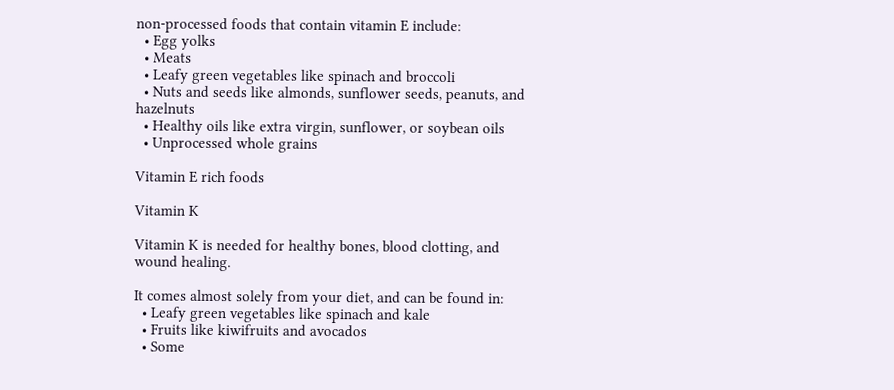non-processed foods that contain vitamin E include:
  • Egg yolks
  • Meats
  • Leafy green vegetables like spinach and broccoli
  • Nuts and seeds like almonds, sunflower seeds, peanuts, and hazelnuts
  • Healthy oils like extra virgin, sunflower, or soybean oils
  • Unprocessed whole grains

Vitamin E rich foods

Vitamin K

Vitamin K is needed for healthy bones, blood clotting, and wound healing.

It comes almost solely from your diet, and can be found in:
  • Leafy green vegetables like spinach and kale
  • Fruits like kiwifruits and avocados
  • Some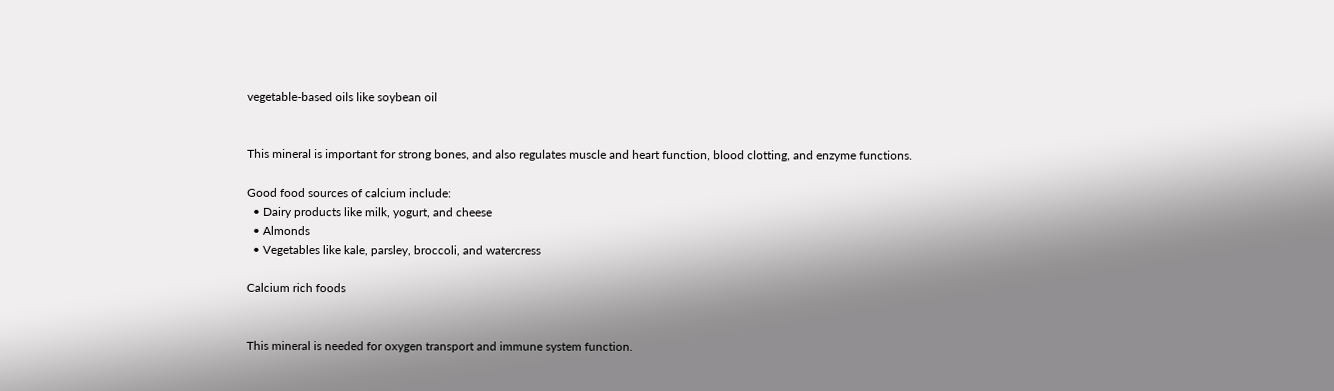vegetable-based oils like soybean oil


This mineral is important for strong bones, and also regulates muscle and heart function, blood clotting, and enzyme functions.

Good food sources of calcium include:
  • Dairy products like milk, yogurt, and cheese
  • Almonds
  • Vegetables like kale, parsley, broccoli, and watercress

Calcium rich foods


This mineral is needed for oxygen transport and immune system function.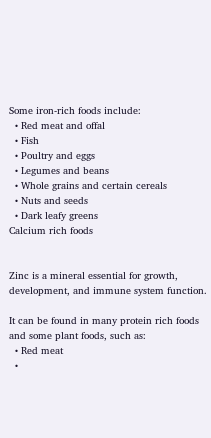Some iron-rich foods include:
  • Red meat and offal
  • Fish
  • Poultry and eggs
  • Legumes and beans
  • Whole grains and certain cereals
  • Nuts and seeds
  • Dark leafy greens
Calcium rich foods


Zinc is a mineral essential for growth, development, and immune system function.

It can be found in many protein rich foods and some plant foods, such as:
  • Red meat
  •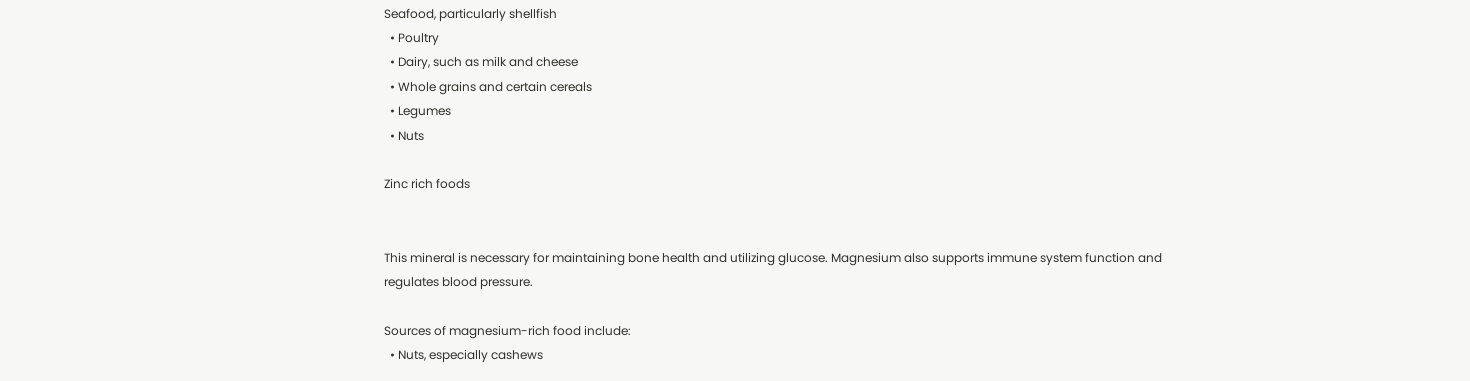Seafood, particularly shellfish
  • Poultry
  • Dairy, such as milk and cheese
  • Whole grains and certain cereals
  • Legumes
  • Nuts

Zinc rich foods


This mineral is necessary for maintaining bone health and utilizing glucose. Magnesium also supports immune system function and regulates blood pressure.

Sources of magnesium-rich food include:
  • Nuts, especially cashews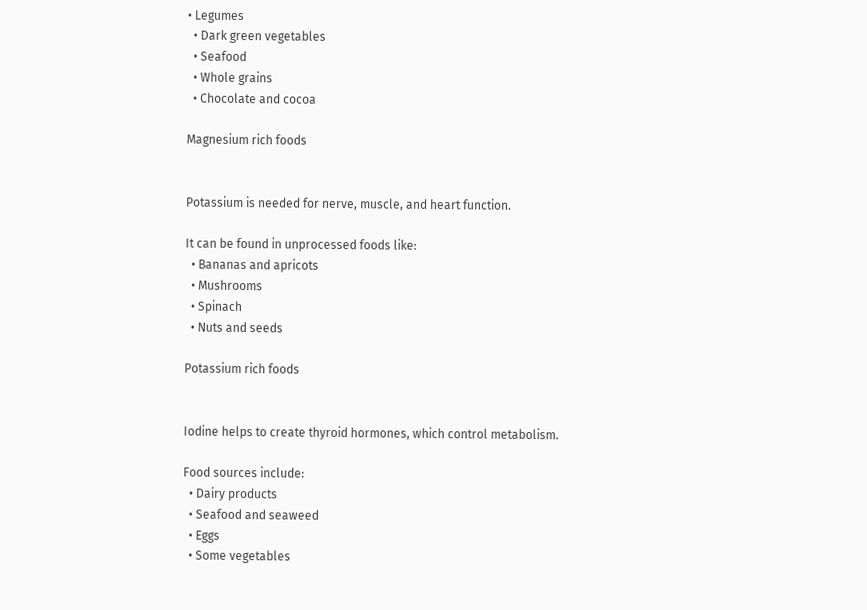• Legumes
  • Dark green vegetables
  • Seafood
  • Whole grains
  • Chocolate and cocoa

Magnesium rich foods


Potassium is needed for nerve, muscle, and heart function.

It can be found in unprocessed foods like:
  • Bananas and apricots
  • Mushrooms
  • Spinach
  • Nuts and seeds

Potassium rich foods


Iodine helps to create thyroid hormones, which control metabolism.

Food sources include:
  • Dairy products
  • Seafood and seaweed
  • Eggs
  • Some vegetables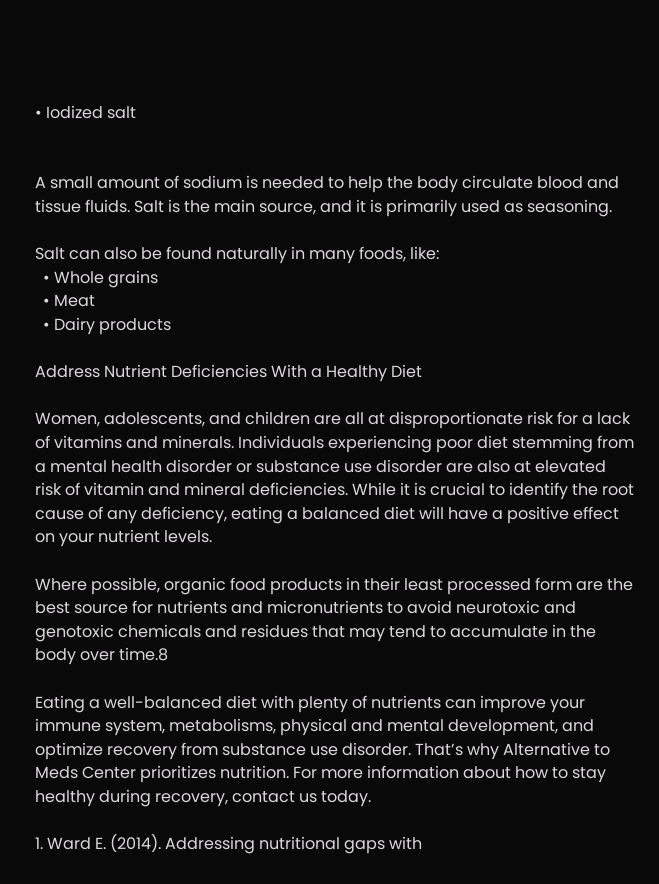• Iodized salt


A small amount of sodium is needed to help the body circulate blood and tissue fluids. Salt is the main source, and it is primarily used as seasoning.

Salt can also be found naturally in many foods, like:
  • Whole grains
  • Meat
  • Dairy products

Address Nutrient Deficiencies With a Healthy Diet

Women, adolescents, and children are all at disproportionate risk for a lack of vitamins and minerals. Individuals experiencing poor diet stemming from a mental health disorder or substance use disorder are also at elevated risk of vitamin and mineral deficiencies. While it is crucial to identify the root cause of any deficiency, eating a balanced diet will have a positive effect on your nutrient levels.

Where possible, organic food products in their least processed form are the best source for nutrients and micronutrients to avoid neurotoxic and genotoxic chemicals and residues that may tend to accumulate in the body over time.8

Eating a well-balanced diet with plenty of nutrients can improve your immune system, metabolisms, physical and mental development, and optimize recovery from substance use disorder. That’s why Alternative to Meds Center prioritizes nutrition. For more information about how to stay healthy during recovery, contact us today.

1. Ward E. (2014). Addressing nutritional gaps with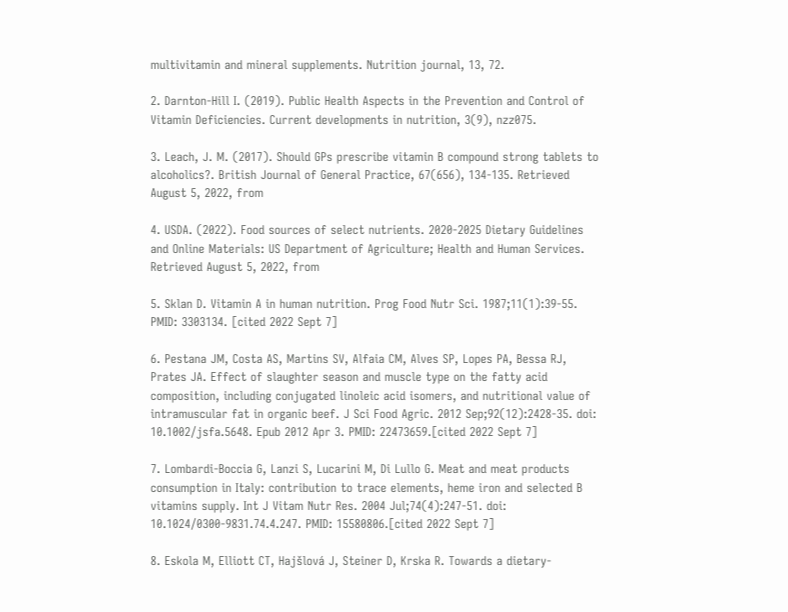multivitamin and mineral supplements. Nutrition journal, 13, 72.

2. Darnton-Hill I. (2019). Public Health Aspects in the Prevention and Control of Vitamin Deficiencies. Current developments in nutrition, 3(9), nzz075.

3. Leach, J. M. (2017). Should GPs prescribe vitamin B compound strong tablets to alcoholics?. British Journal of General Practice, 67(656), 134-135. Retrieved August 5, 2022, from

4. USDA. (2022). Food sources of select nutrients. 2020-2025 Dietary Guidelines and Online Materials: US Department of Agriculture; Health and Human Services. Retrieved August 5, 2022, from

5. Sklan D. Vitamin A in human nutrition. Prog Food Nutr Sci. 1987;11(1):39-55. PMID: 3303134. [cited 2022 Sept 7]

6. Pestana JM, Costa AS, Martins SV, Alfaia CM, Alves SP, Lopes PA, Bessa RJ, Prates JA. Effect of slaughter season and muscle type on the fatty acid composition, including conjugated linoleic acid isomers, and nutritional value of intramuscular fat in organic beef. J Sci Food Agric. 2012 Sep;92(12):2428-35. doi: 10.1002/jsfa.5648. Epub 2012 Apr 3. PMID: 22473659.[cited 2022 Sept 7]

7. Lombardi-Boccia G, Lanzi S, Lucarini M, Di Lullo G. Meat and meat products consumption in Italy: contribution to trace elements, heme iron and selected B vitamins supply. Int J Vitam Nutr Res. 2004 Jul;74(4):247-51. doi: 10.1024/0300-9831.74.4.247. PMID: 15580806.[cited 2022 Sept 7]

8. Eskola M, Elliott CT, Hajšlová J, Steiner D, Krska R. Towards a dietary-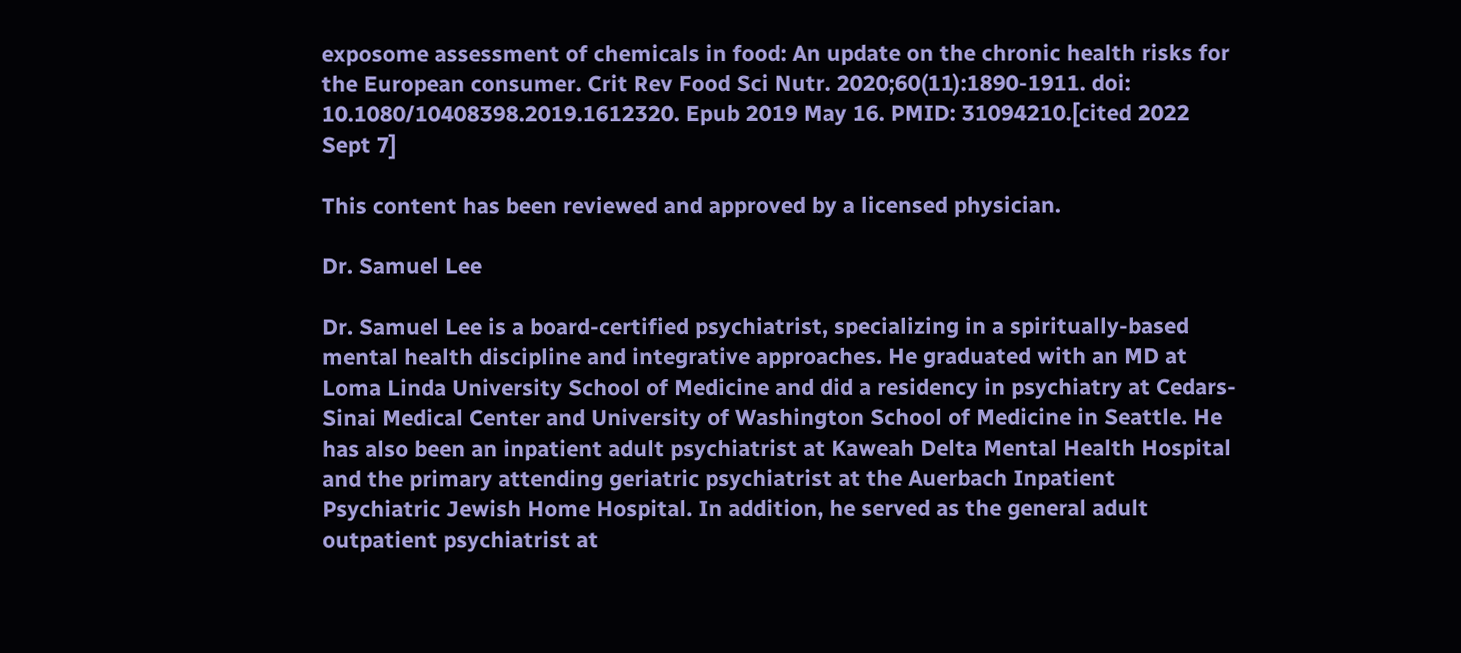exposome assessment of chemicals in food: An update on the chronic health risks for the European consumer. Crit Rev Food Sci Nutr. 2020;60(11):1890-1911. doi: 10.1080/10408398.2019.1612320. Epub 2019 May 16. PMID: 31094210.[cited 2022 Sept 7]

This content has been reviewed and approved by a licensed physician.

Dr. Samuel Lee

Dr. Samuel Lee is a board-certified psychiatrist, specializing in a spiritually-based mental health discipline and integrative approaches. He graduated with an MD at Loma Linda University School of Medicine and did a residency in psychiatry at Cedars-Sinai Medical Center and University of Washington School of Medicine in Seattle. He has also been an inpatient adult psychiatrist at Kaweah Delta Mental Health Hospital and the primary attending geriatric psychiatrist at the Auerbach Inpatient Psychiatric Jewish Home Hospital. In addition, he served as the general adult outpatient psychiatrist at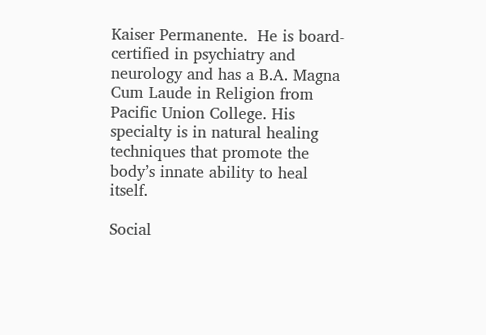Kaiser Permanente.  He is board-certified in psychiatry and neurology and has a B.A. Magna Cum Laude in Religion from Pacific Union College. His specialty is in natural healing techniques that promote the body’s innate ability to heal itself.

Social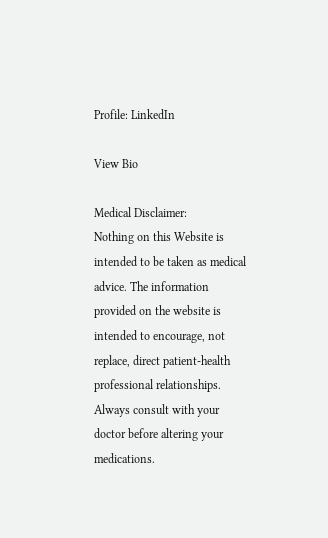Profile: LinkedIn

View Bio

Medical Disclaimer:
Nothing on this Website is intended to be taken as medical advice. The information provided on the website is intended to encourage, not replace, direct patient-health professional relationships. Always consult with your doctor before altering your medications.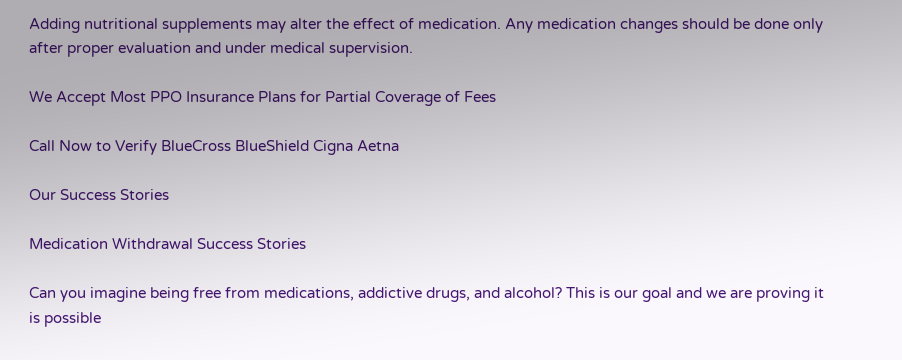Adding nutritional supplements may alter the effect of medication. Any medication changes should be done only after proper evaluation and under medical supervision.

We Accept Most PPO Insurance Plans for Partial Coverage of Fees

Call Now to Verify BlueCross BlueShield Cigna Aetna

Our Success Stories

Medication Withdrawal Success Stories

Can you imagine being free from medications, addictive drugs, and alcohol? This is our goal and we are proving it is possible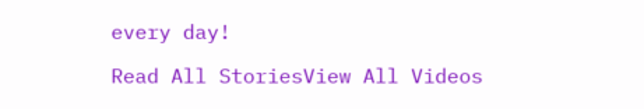every day!

Read All StoriesView All Videos